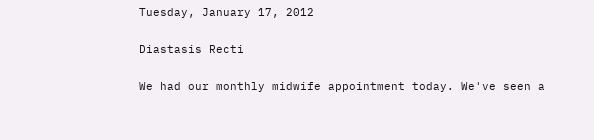Tuesday, January 17, 2012

Diastasis Recti

We had our monthly midwife appointment today. We've seen a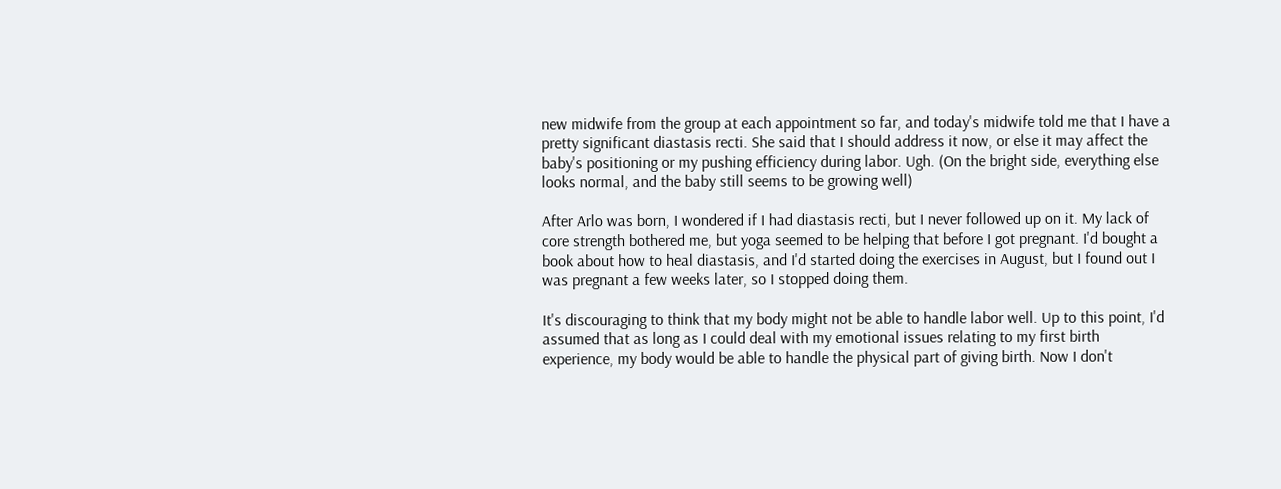new midwife from the group at each appointment so far, and today's midwife told me that I have a pretty significant diastasis recti. She said that I should address it now, or else it may affect the baby's positioning or my pushing efficiency during labor. Ugh. (On the bright side, everything else looks normal, and the baby still seems to be growing well)

After Arlo was born, I wondered if I had diastasis recti, but I never followed up on it. My lack of core strength bothered me, but yoga seemed to be helping that before I got pregnant. I'd bought a book about how to heal diastasis, and I'd started doing the exercises in August, but I found out I was pregnant a few weeks later, so I stopped doing them.

It's discouraging to think that my body might not be able to handle labor well. Up to this point, I'd assumed that as long as I could deal with my emotional issues relating to my first birth experience, my body would be able to handle the physical part of giving birth. Now I don't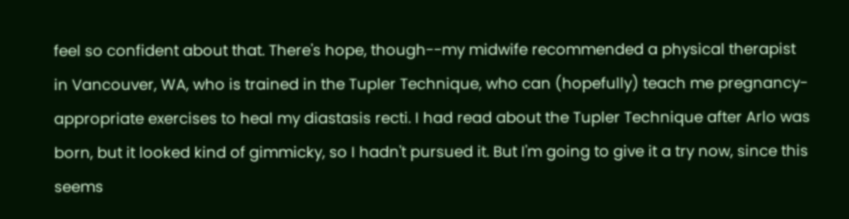feel so confident about that. There's hope, though--my midwife recommended a physical therapist in Vancouver, WA, who is trained in the Tupler Technique, who can (hopefully) teach me pregnancy-appropriate exercises to heal my diastasis recti. I had read about the Tupler Technique after Arlo was born, but it looked kind of gimmicky, so I hadn't pursued it. But I'm going to give it a try now, since this seems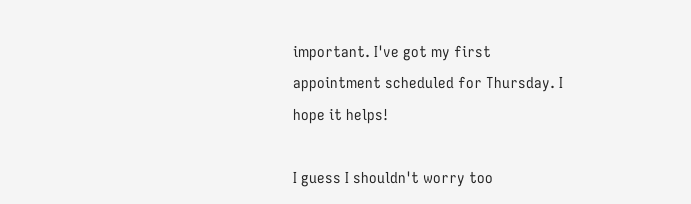important. I've got my first appointment scheduled for Thursday. I hope it helps!

I guess I shouldn't worry too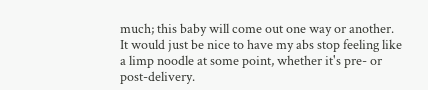much; this baby will come out one way or another. It would just be nice to have my abs stop feeling like a limp noodle at some point, whether it's pre- or post-delivery.